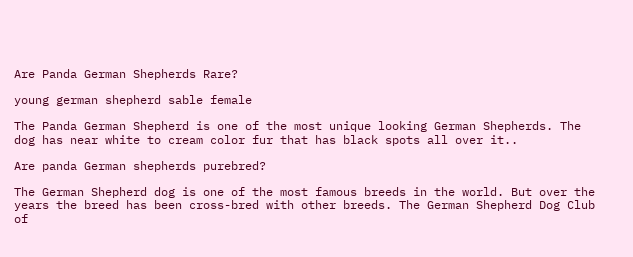Are Panda German Shepherds Rare?

young german shepherd sable female

The Panda German Shepherd is one of the most unique looking German Shepherds. The dog has near white to cream color fur that has black spots all over it..

Are panda German shepherds purebred?

The German Shepherd dog is one of the most famous breeds in the world. But over the years the breed has been cross-bred with other breeds. The German Shepherd Dog Club of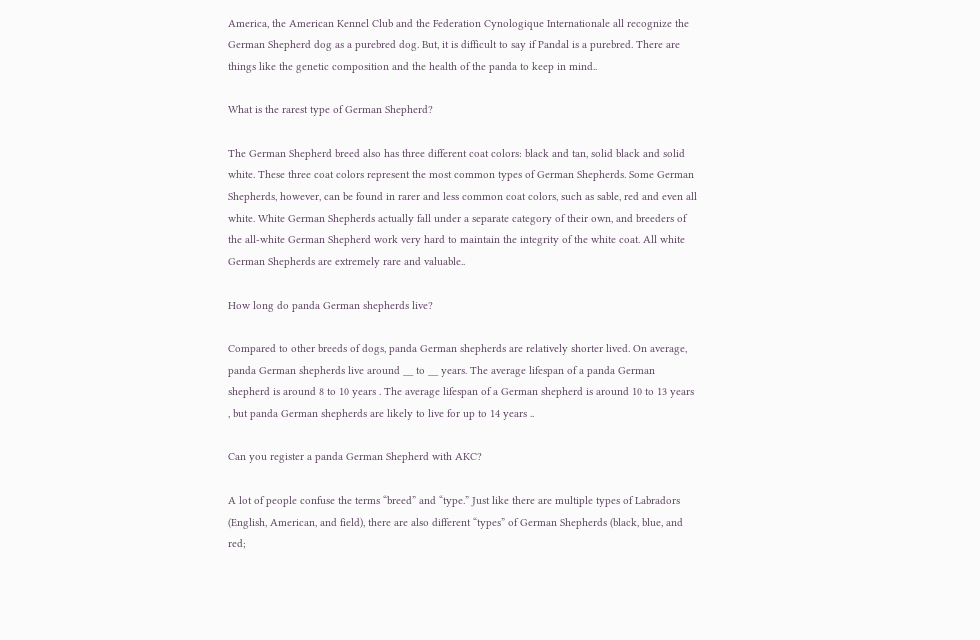America, the American Kennel Club and the Federation Cynologique Internationale all recognize the German Shepherd dog as a purebred dog. But, it is difficult to say if Pandal is a purebred. There are things like the genetic composition and the health of the panda to keep in mind..

What is the rarest type of German Shepherd?

The German Shepherd breed also has three different coat colors: black and tan, solid black and solid white. These three coat colors represent the most common types of German Shepherds. Some German Shepherds, however, can be found in rarer and less common coat colors, such as sable, red and even all white. White German Shepherds actually fall under a separate category of their own, and breeders of the all-white German Shepherd work very hard to maintain the integrity of the white coat. All white German Shepherds are extremely rare and valuable..

How long do panda German shepherds live?

Compared to other breeds of dogs, panda German shepherds are relatively shorter lived. On average, panda German shepherds live around __ to __ years. The average lifespan of a panda German shepherd is around 8 to 10 years . The average lifespan of a German shepherd is around 10 to 13 years , but panda German shepherds are likely to live for up to 14 years ..

Can you register a panda German Shepherd with AKC?

A lot of people confuse the terms “breed” and “type.” Just like there are multiple types of Labradors (English, American, and field), there are also different “types” of German Shepherds (black, blue, and red;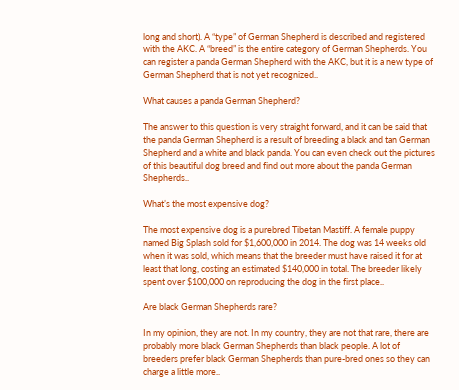long and short). A “type” of German Shepherd is described and registered with the AKC. A “breed” is the entire category of German Shepherds. You can register a panda German Shepherd with the AKC, but it is a new type of German Shepherd that is not yet recognized..

What causes a panda German Shepherd?

The answer to this question is very straight forward, and it can be said that the panda German Shepherd is a result of breeding a black and tan German Shepherd and a white and black panda. You can even check out the pictures of this beautiful dog breed and find out more about the panda German Shepherds..

What’s the most expensive dog?

The most expensive dog is a purebred Tibetan Mastiff. A female puppy named Big Splash sold for $1,600,000 in 2014. The dog was 14 weeks old when it was sold, which means that the breeder must have raised it for at least that long, costing an estimated $140,000 in total. The breeder likely spent over $100,000 on reproducing the dog in the first place..

Are black German Shepherds rare?

In my opinion, they are not. In my country, they are not that rare, there are probably more black German Shepherds than black people. A lot of breeders prefer black German Shepherds than pure-bred ones so they can charge a little more..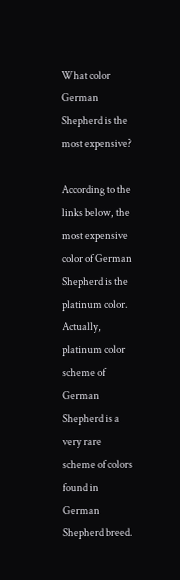What color German Shepherd is the most expensive?

According to the links below, the most expensive color of German Shepherd is the platinum color. Actually, platinum color scheme of German Shepherd is a very rare scheme of colors found in German Shepherd breed.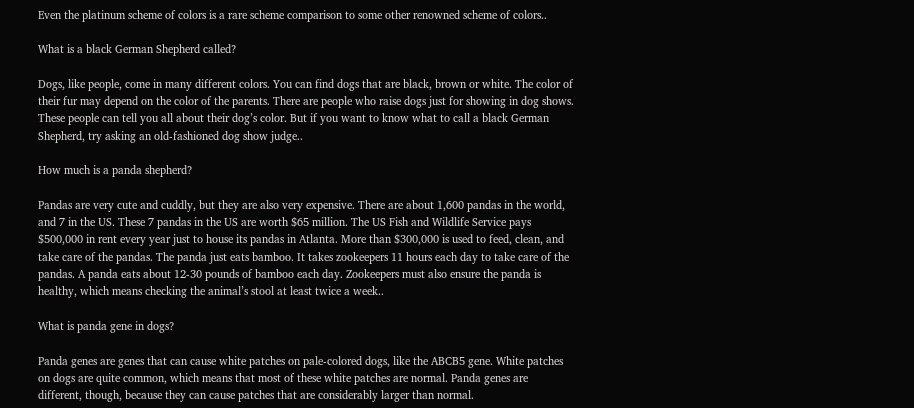Even the platinum scheme of colors is a rare scheme comparison to some other renowned scheme of colors..

What is a black German Shepherd called?

Dogs, like people, come in many different colors. You can find dogs that are black, brown or white. The color of their fur may depend on the color of the parents. There are people who raise dogs just for showing in dog shows. These people can tell you all about their dog’s color. But if you want to know what to call a black German Shepherd, try asking an old-fashioned dog show judge..

How much is a panda shepherd?

Pandas are very cute and cuddly, but they are also very expensive. There are about 1,600 pandas in the world, and 7 in the US. These 7 pandas in the US are worth $65 million. The US Fish and Wildlife Service pays $500,000 in rent every year just to house its pandas in Atlanta. More than $300,000 is used to feed, clean, and take care of the pandas. The panda just eats bamboo. It takes zookeepers 11 hours each day to take care of the pandas. A panda eats about 12-30 pounds of bamboo each day. Zookeepers must also ensure the panda is healthy, which means checking the animal’s stool at least twice a week..

What is panda gene in dogs?

Panda genes are genes that can cause white patches on pale-colored dogs, like the ABCB5 gene. White patches on dogs are quite common, which means that most of these white patches are normal. Panda genes are different, though, because they can cause patches that are considerably larger than normal.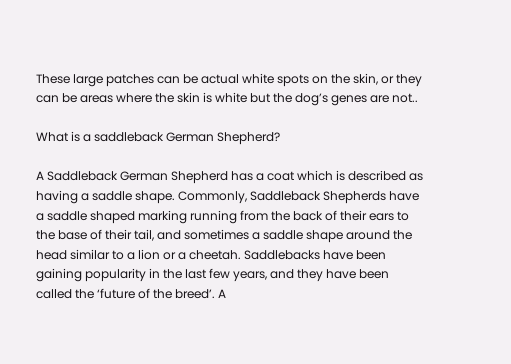These large patches can be actual white spots on the skin, or they can be areas where the skin is white but the dog’s genes are not..

What is a saddleback German Shepherd?

A Saddleback German Shepherd has a coat which is described as having a saddle shape. Commonly, Saddleback Shepherds have a saddle shaped marking running from the back of their ears to the base of their tail, and sometimes a saddle shape around the head similar to a lion or a cheetah. Saddlebacks have been gaining popularity in the last few years, and they have been called the ‘future of the breed’. A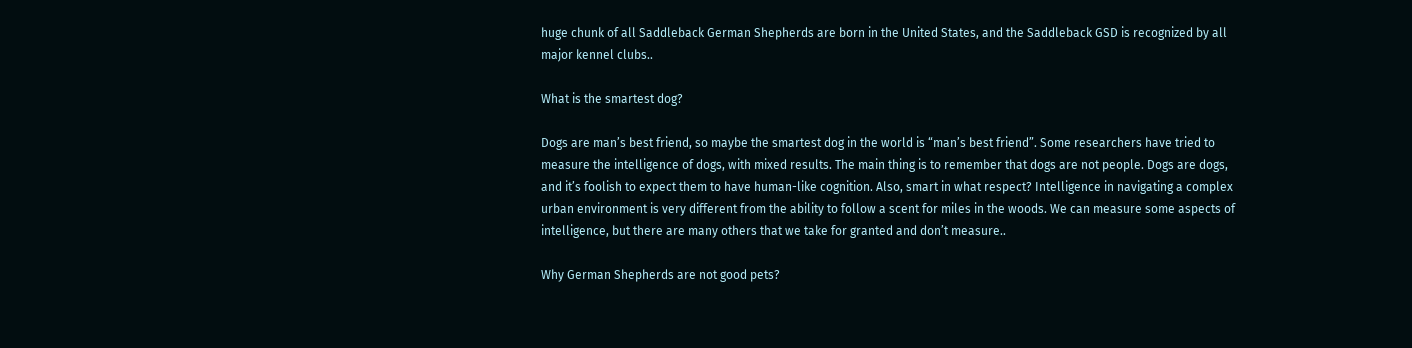huge chunk of all Saddleback German Shepherds are born in the United States, and the Saddleback GSD is recognized by all major kennel clubs..

What is the smartest dog?

Dogs are man’s best friend, so maybe the smartest dog in the world is “man’s best friend”. Some researchers have tried to measure the intelligence of dogs, with mixed results. The main thing is to remember that dogs are not people. Dogs are dogs, and it’s foolish to expect them to have human-like cognition. Also, smart in what respect? Intelligence in navigating a complex urban environment is very different from the ability to follow a scent for miles in the woods. We can measure some aspects of intelligence, but there are many others that we take for granted and don’t measure..

Why German Shepherds are not good pets?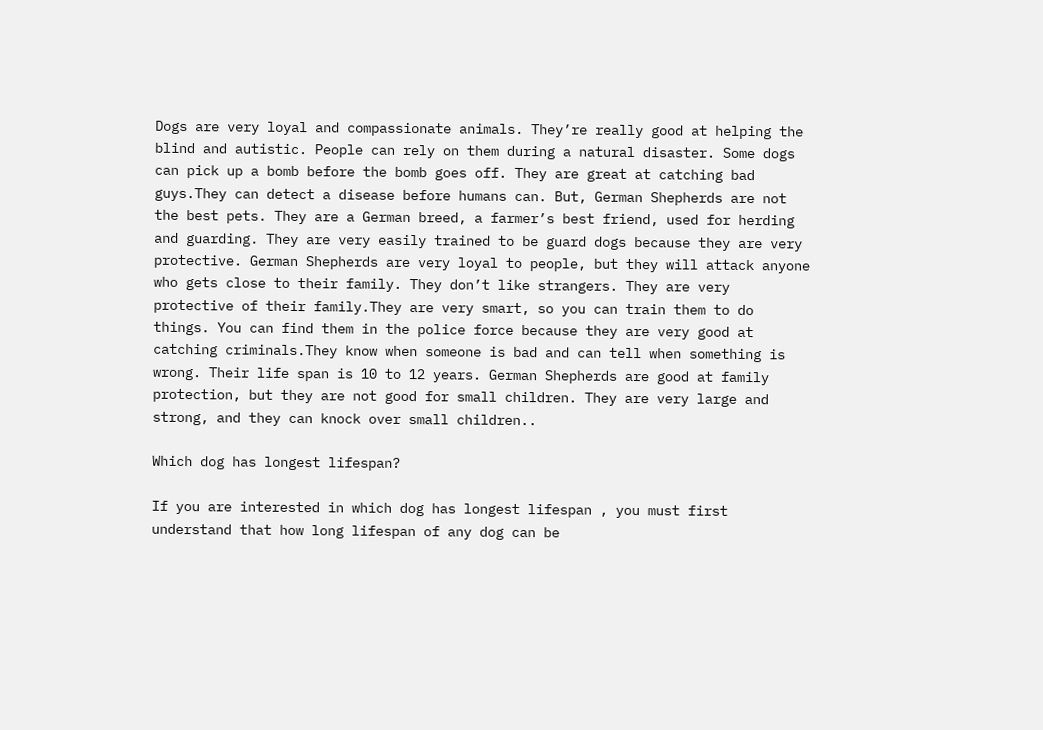Dogs are very loyal and compassionate animals. They’re really good at helping the blind and autistic. People can rely on them during a natural disaster. Some dogs can pick up a bomb before the bomb goes off. They are great at catching bad guys.They can detect a disease before humans can. But, German Shepherds are not the best pets. They are a German breed, a farmer’s best friend, used for herding and guarding. They are very easily trained to be guard dogs because they are very protective. German Shepherds are very loyal to people, but they will attack anyone who gets close to their family. They don’t like strangers. They are very protective of their family.They are very smart, so you can train them to do things. You can find them in the police force because they are very good at catching criminals.They know when someone is bad and can tell when something is wrong. Their life span is 10 to 12 years. German Shepherds are good at family protection, but they are not good for small children. They are very large and strong, and they can knock over small children..

Which dog has longest lifespan?

If you are interested in which dog has longest lifespan , you must first understand that how long lifespan of any dog can be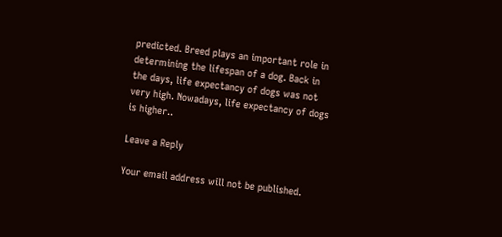predicted. Breed plays an important role in determining the lifespan of a dog. Back in the days, life expectancy of dogs was not very high. Nowadays, life expectancy of dogs is higher..

Leave a Reply

Your email address will not be published.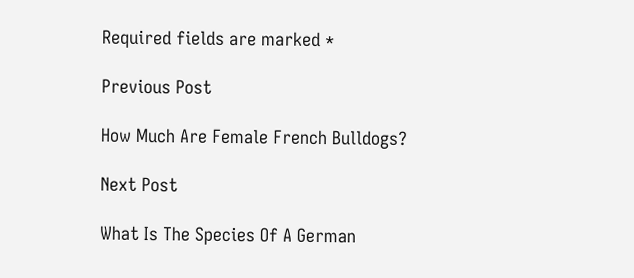Required fields are marked *

Previous Post

How Much Are Female French Bulldogs?

Next Post

What Is The Species Of A German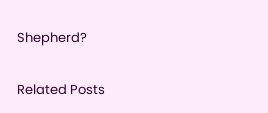Shepherd?

Related Posts